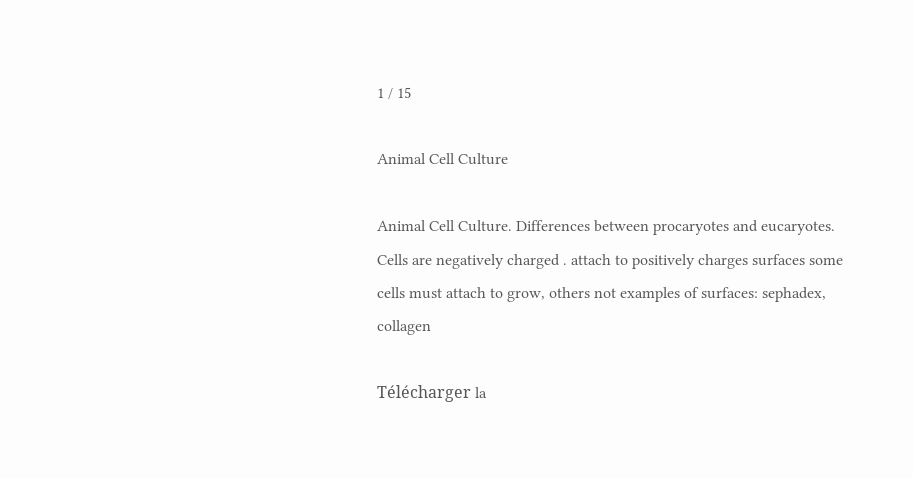1 / 15

Animal Cell Culture

Animal Cell Culture. Differences between procaryotes and eucaryotes. Cells are negatively charged . attach to positively charges surfaces some cells must attach to grow, others not examples of surfaces: sephadex, collagen

Télécharger la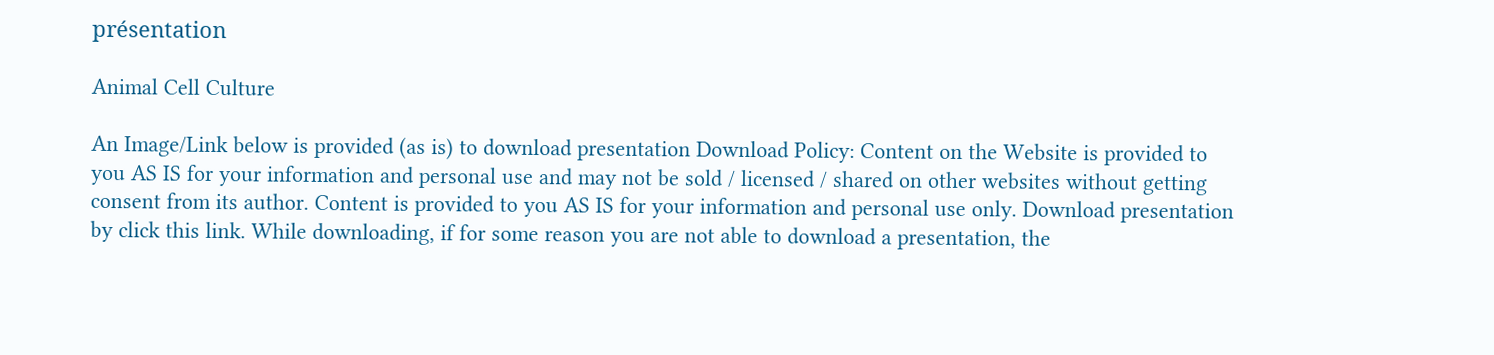présentation

Animal Cell Culture

An Image/Link below is provided (as is) to download presentation Download Policy: Content on the Website is provided to you AS IS for your information and personal use and may not be sold / licensed / shared on other websites without getting consent from its author. Content is provided to you AS IS for your information and personal use only. Download presentation by click this link. While downloading, if for some reason you are not able to download a presentation, the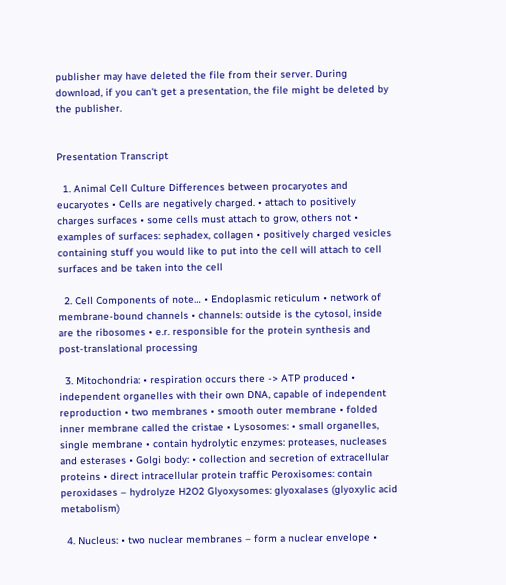publisher may have deleted the file from their server. During download, if you can't get a presentation, the file might be deleted by the publisher.


Presentation Transcript

  1. Animal Cell Culture Differences between procaryotes and eucaryotes • Cells are negatively charged. • attach to positively charges surfaces • some cells must attach to grow, others not • examples of surfaces: sephadex, collagen • positively charged vesicles containing stuff you would like to put into the cell will attach to cell surfaces and be taken into the cell

  2. Cell Components of note… • Endoplasmic reticulum • network of membrane-bound channels • channels: outside is the cytosol, inside are the ribosomes • e.r. responsible for the protein synthesis and post-translational processing

  3. Mitochondria: • respiration occurs there -> ATP produced • independent organelles with their own DNA, capable of independent reproduction • two membranes • smooth outer membrane • folded inner membrane called the cristae • Lysosomes: • small organelles, single membrane • contain hydrolytic enzymes: proteases, nucleases and esterases • Golgi body: • collection and secretion of extracellular proteins • direct intracellular protein traffic Peroxisomes: contain peroxidases – hydrolyze H2O2 Glyoxysomes: glyoxalases (glyoxylic acid metabolism)

  4. Nucleus: • two nuclear membranes – form a nuclear envelope •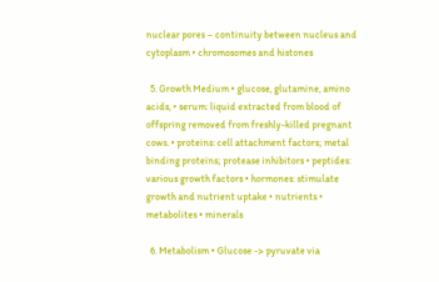nuclear pores – continuity between nucleus and cytoplasm • chromosomes and histones

  5. Growth Medium • glucose, glutamine, amino acids, • serum: liquid extracted from blood of offspring removed from freshly-killed pregnant cows. • proteins: cell attachment factors; metal binding proteins; protease inhibitors • peptides: various growth factors • hormones: stimulate growth and nutrient uptake • nutrients • metabolites • minerals

  6. Metabolism • Glucose -> pyruvate via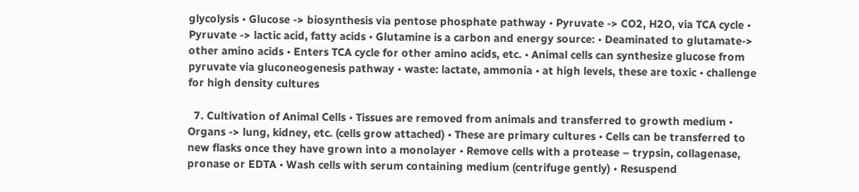glycolysis • Glucose -> biosynthesis via pentose phosphate pathway • Pyruvate -> CO2, H2O, via TCA cycle • Pyruvate -> lactic acid, fatty acids • Glutamine is a carbon and energy source: • Deaminated to glutamate-> other amino acids • Enters TCA cycle for other amino acids, etc. • Animal cells can synthesize glucose from pyruvate via gluconeogenesis pathway • waste: lactate, ammonia • at high levels, these are toxic • challenge for high density cultures

  7. Cultivation of Animal Cells • Tissues are removed from animals and transferred to growth medium • Organs -> lung, kidney, etc. (cells grow attached) • These are primary cultures • Cells can be transferred to new flasks once they have grown into a monolayer • Remove cells with a protease – trypsin, collagenase, pronase or EDTA • Wash cells with serum containing medium (centrifuge gently) • Resuspend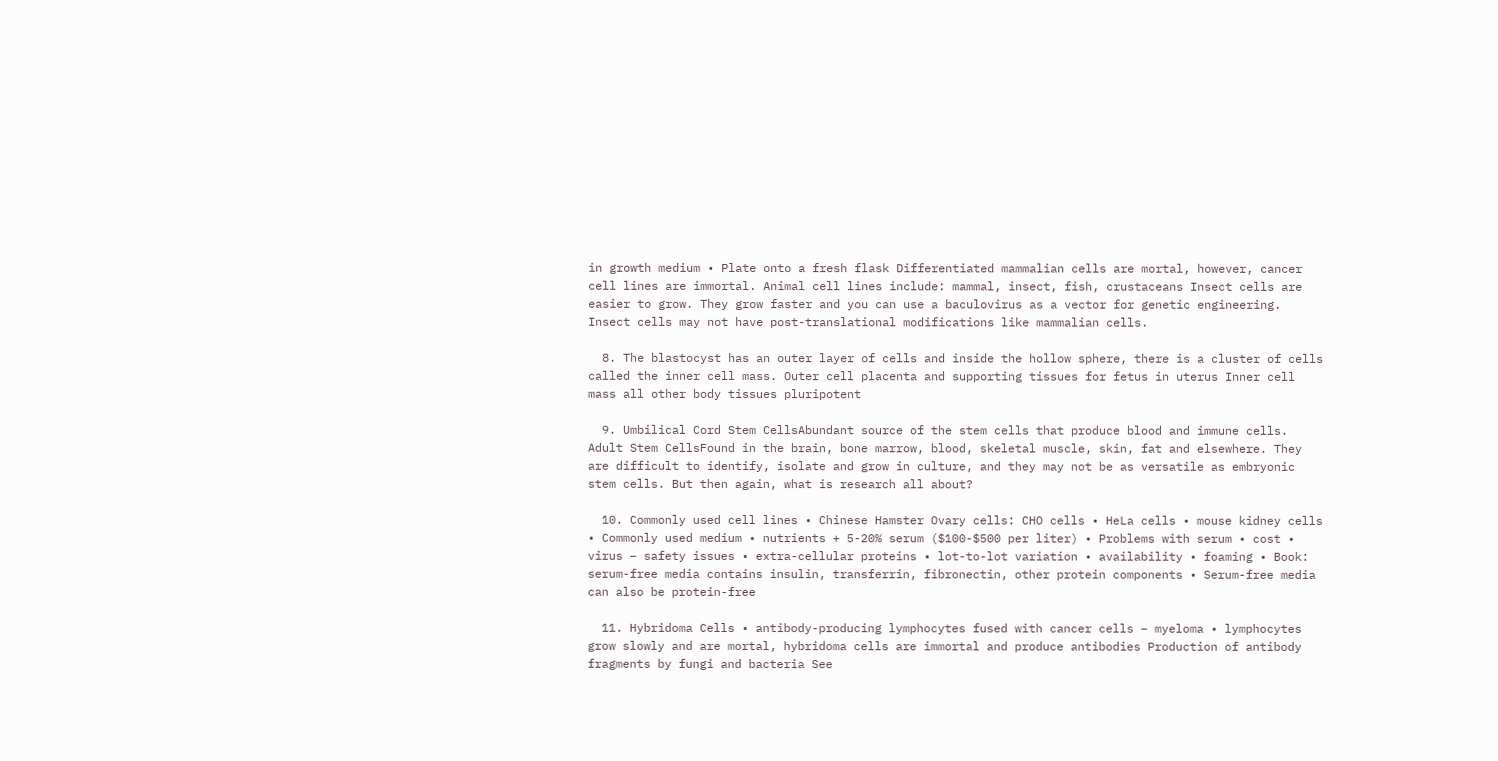in growth medium • Plate onto a fresh flask Differentiated mammalian cells are mortal, however, cancer cell lines are immortal. Animal cell lines include: mammal, insect, fish, crustaceans Insect cells are easier to grow. They grow faster and you can use a baculovirus as a vector for genetic engineering. Insect cells may not have post-translational modifications like mammalian cells.

  8. The blastocyst has an outer layer of cells and inside the hollow sphere, there is a cluster of cells called the inner cell mass. Outer cell placenta and supporting tissues for fetus in uterus Inner cell mass all other body tissues pluripotent

  9. Umbilical Cord Stem CellsAbundant source of the stem cells that produce blood and immune cells. Adult Stem CellsFound in the brain, bone marrow, blood, skeletal muscle, skin, fat and elsewhere. They are difficult to identify, isolate and grow in culture, and they may not be as versatile as embryonic stem cells. But then again, what is research all about?

  10. Commonly used cell lines • Chinese Hamster Ovary cells: CHO cells • HeLa cells • mouse kidney cells • Commonly used medium • nutrients + 5-20% serum ($100-$500 per liter) • Problems with serum • cost • virus – safety issues • extra-cellular proteins • lot-to-lot variation • availability • foaming • Book: serum-free media contains insulin, transferrin, fibronectin, other protein components • Serum-free media can also be protein-free

  11. Hybridoma Cells • antibody-producing lymphocytes fused with cancer cells – myeloma • lymphocytes grow slowly and are mortal, hybridoma cells are immortal and produce antibodies Production of antibody fragments by fungi and bacteria See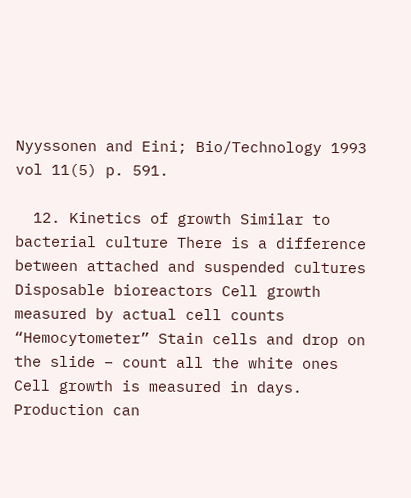Nyyssonen and Eini; Bio/Technology 1993 vol 11(5) p. 591.

  12. Kinetics of growth Similar to bacterial culture There is a difference between attached and suspended cultures Disposable bioreactors Cell growth measured by actual cell counts “Hemocytometer” Stain cells and drop on the slide – count all the white ones Cell growth is measured in days. Production can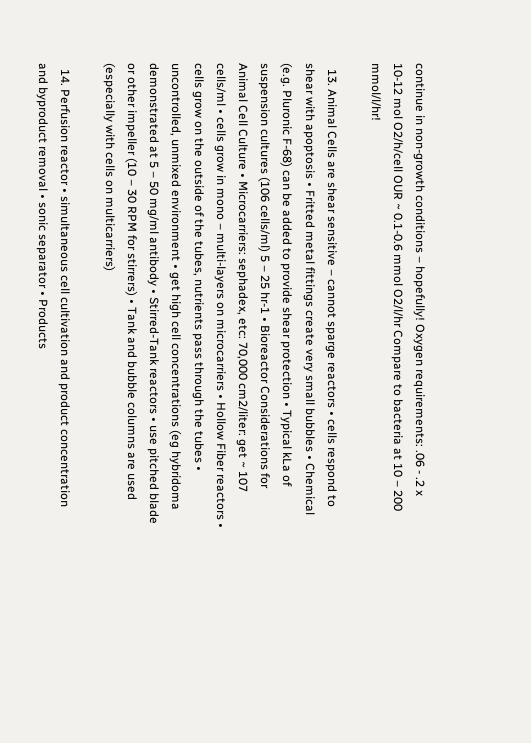continue in non-growth conditions – hopefully! Oxygen requirements: .06 - .2 x 10-12 mol O2/h/cell OUR ~ 0.1-0.6 mmol O2/l/hr Compare to bacteria at 10 – 200 mmol/l/hr!

  13. Animal Cells are shear sensitive – cannot sparge reactors • cells respond to shear with apoptosis • Fritted metal fittings create very small bubbles • Chemical (e.g. Pluronic F-68) can be added to provide shear protection • Typical kLa of suspension cultures (106 cells/ml) 5 – 25 hr-1 • Bioreactor Considerations for Animal Cell Culture • Microcarriers: sephadex, etc: 70,000 cm2/liter: get ~ 107 cells/ml • cells grow in mono – multi-layers on microcarriers • Hollow Fiber reactors • cells grow on the outside of the tubes, nutrients pass through the tubes • uncontrolled, unmixed environment • get high cell concentrations (eg hybridoma demonstrated at 5 – 50 mg/ml antibody • Stirred-Tank reactors • use pitched blade or other impeller (10 – 30 RPM for stirrers) • Tank and bubble columns are used (especially with cells on multicarriers)

  14. Perfusion reactor • simultaneous cell cultivation and product concentration and byproduct removal • sonic separator • Products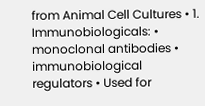from Animal Cell Cultures • 1. Immunobiologicals: • monoclonal antibodies • immunobiological regulators • Used for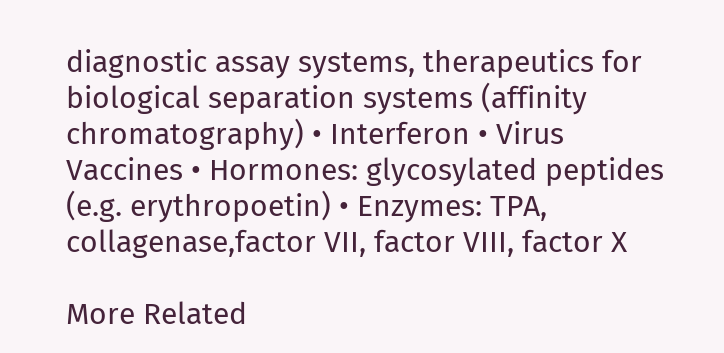diagnostic assay systems, therapeutics for biological separation systems (affinity chromatography) • Interferon • Virus Vaccines • Hormones: glycosylated peptides (e.g. erythropoetin) • Enzymes: TPA, collagenase,factor VII, factor VIII, factor X

More Related